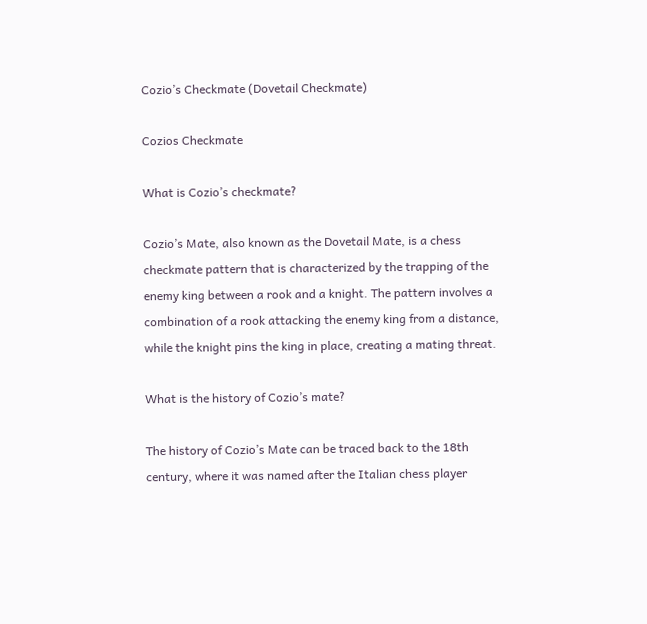Cozio’s Checkmate (Dovetail Checkmate)

Cozios Checkmate

What is Cozio’s checkmate?

Cozio’s Mate, also known as the Dovetail Mate, is a chess checkmate pattern that is characterized by the trapping of the enemy king between a rook and a knight. The pattern involves a combination of a rook attacking the enemy king from a distance, while the knight pins the king in place, creating a mating threat.

What is the history of Cozio’s mate?

The history of Cozio’s Mate can be traced back to the 18th century, where it was named after the Italian chess player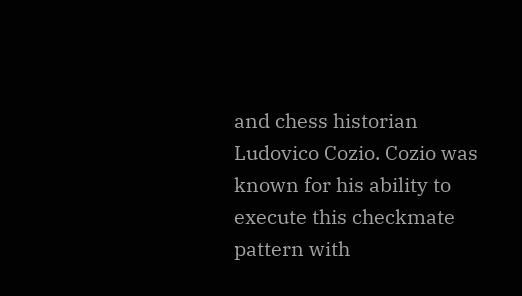and chess historian Ludovico Cozio. Cozio was known for his ability to execute this checkmate pattern with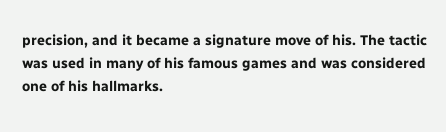precision, and it became a signature move of his. The tactic was used in many of his famous games and was considered one of his hallmarks.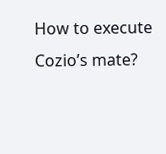How to execute Cozio’s mate?